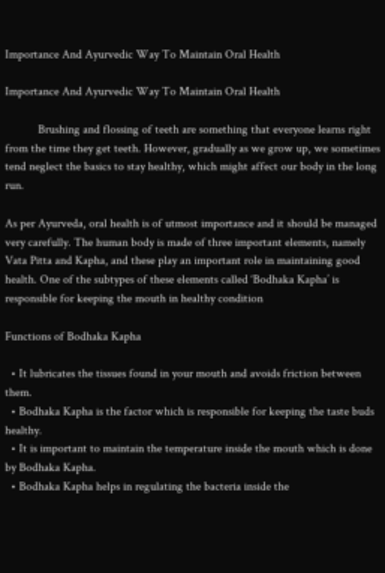Importance And Ayurvedic Way To Maintain Oral Health

Importance And Ayurvedic Way To Maintain Oral Health

           Brushing and flossing of teeth are something that everyone learns right from the time they get teeth. However, gradually as we grow up, we sometimes tend neglect the basics to stay healthy, which might affect our body in the long run.

As per Ayurveda, oral health is of utmost importance and it should be managed very carefully. The human body is made of three important elements, namely Vata Pitta and Kapha, and these play an important role in maintaining good health. One of the subtypes of these elements called ‘Bodhaka Kapha’ is responsible for keeping the mouth in healthy condition

Functions of Bodhaka Kapha

  • It lubricates the tissues found in your mouth and avoids friction between them.
  • Bodhaka Kapha is the factor which is responsible for keeping the taste buds healthy.
  • It is important to maintain the temperature inside the mouth which is done by Bodhaka Kapha.
  • Bodhaka Kapha helps in regulating the bacteria inside the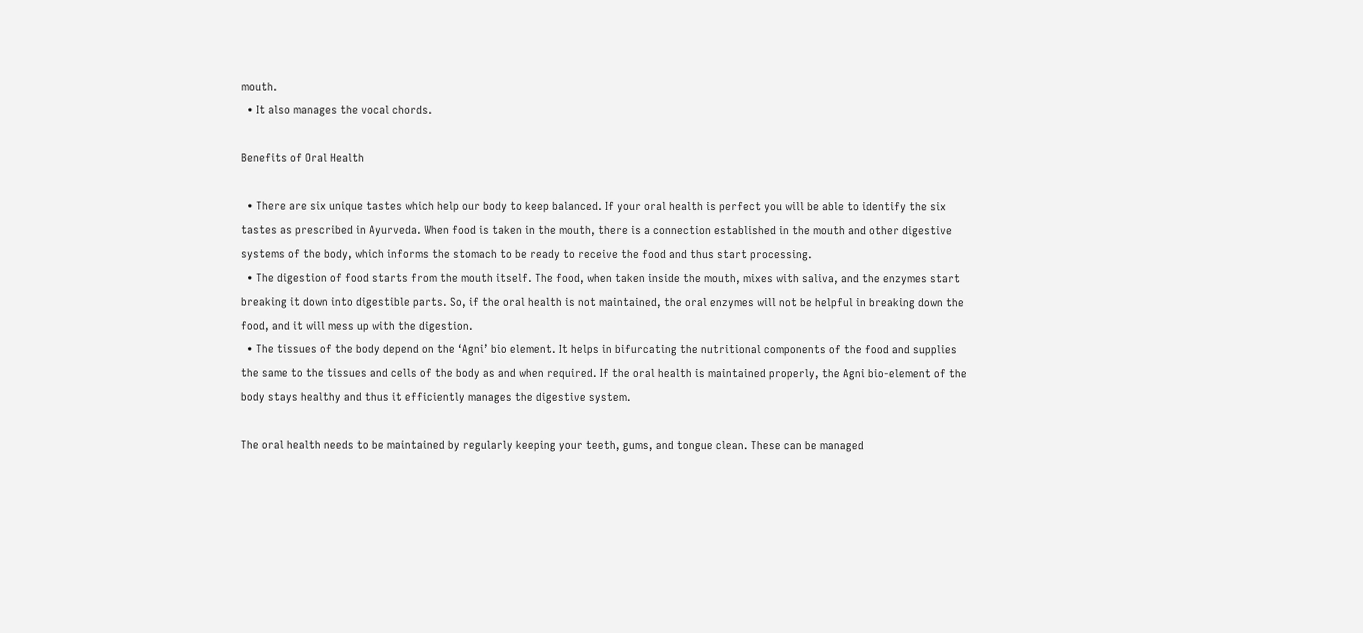mouth.
  • It also manages the vocal chords.

Benefits of Oral Health

  • There are six unique tastes which help our body to keep balanced. If your oral health is perfect you will be able to identify the six tastes as prescribed in Ayurveda. When food is taken in the mouth, there is a connection established in the mouth and other digestive systems of the body, which informs the stomach to be ready to receive the food and thus start processing.
  • The digestion of food starts from the mouth itself. The food, when taken inside the mouth, mixes with saliva, and the enzymes start breaking it down into digestible parts. So, if the oral health is not maintained, the oral enzymes will not be helpful in breaking down the food, and it will mess up with the digestion.
  • The tissues of the body depend on the ‘Agni’ bio element. It helps in bifurcating the nutritional components of the food and supplies the same to the tissues and cells of the body as and when required. If the oral health is maintained properly, the Agni bio-element of the body stays healthy and thus it efficiently manages the digestive system.

The oral health needs to be maintained by regularly keeping your teeth, gums, and tongue clean. These can be managed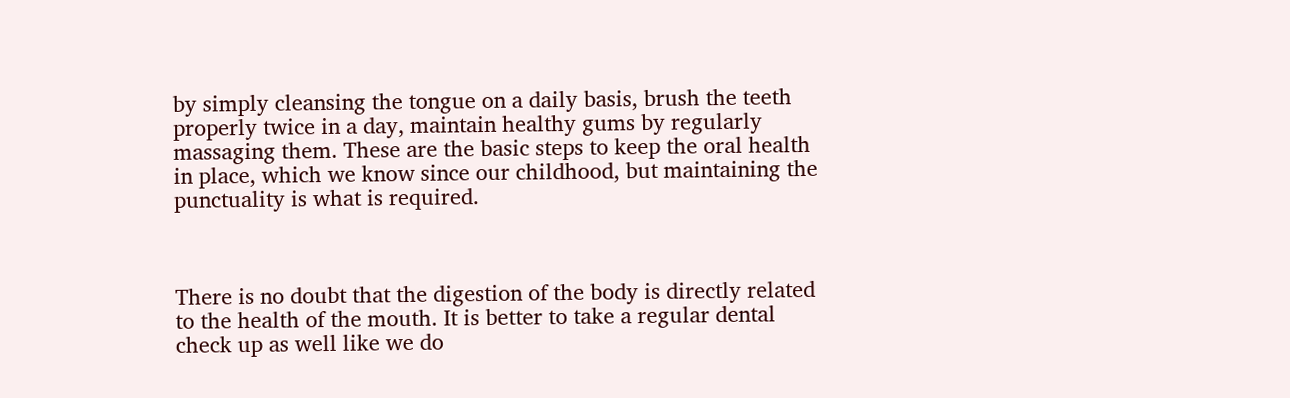by simply cleansing the tongue on a daily basis, brush the teeth properly twice in a day, maintain healthy gums by regularly massaging them. These are the basic steps to keep the oral health in place, which we know since our childhood, but maintaining the punctuality is what is required.



There is no doubt that the digestion of the body is directly related to the health of the mouth. It is better to take a regular dental check up as well like we do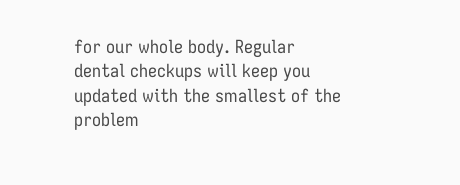for our whole body. Regular dental checkups will keep you updated with the smallest of the problem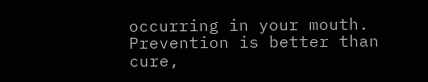occurring in your mouth. Prevention is better than cure,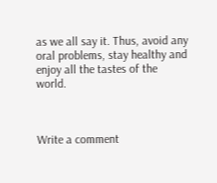as we all say it. Thus, avoid any oral problems, stay healthy and enjoy all the tastes of the world.



Write a comment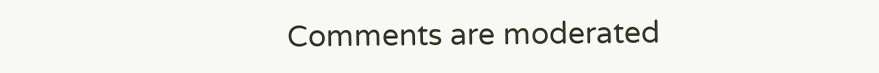Comments are moderated